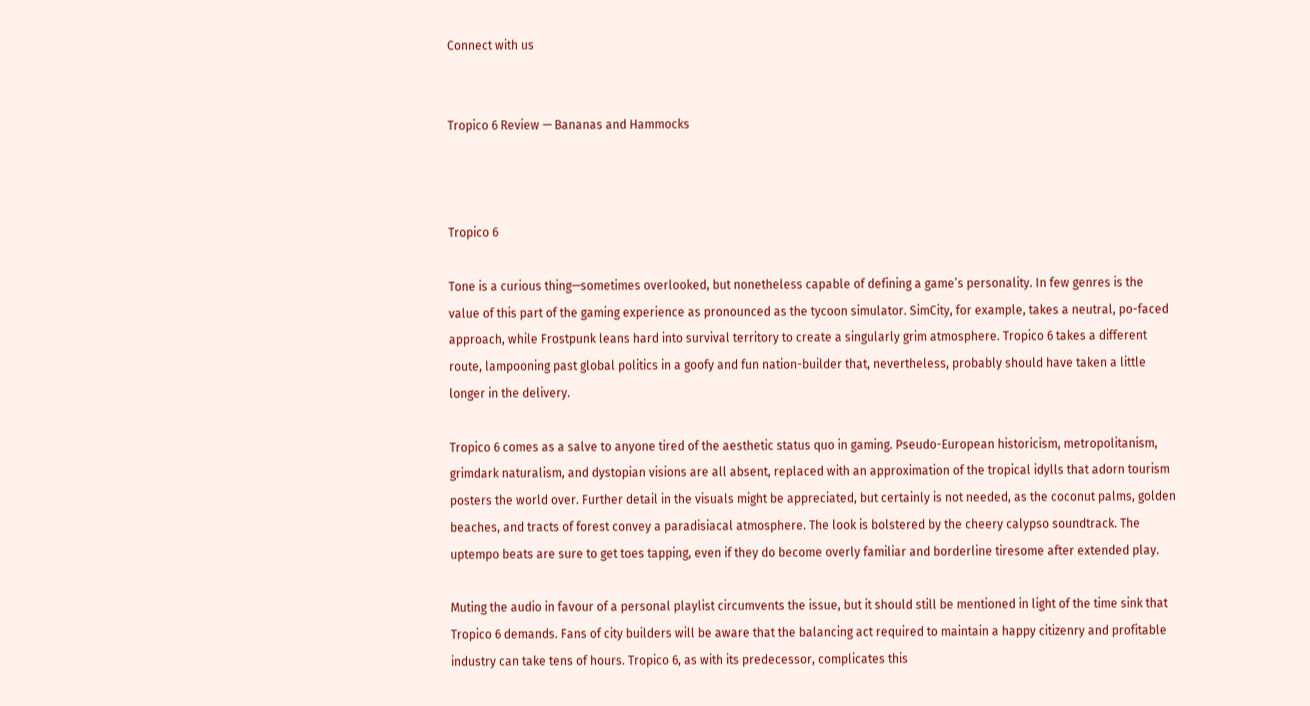Connect with us


Tropico 6 Review — Bananas and Hammocks



Tropico 6

Tone is a curious thing—sometimes overlooked, but nonetheless capable of defining a game’s personality. In few genres is the value of this part of the gaming experience as pronounced as the tycoon simulator. SimCity, for example, takes a neutral, po-faced approach, while Frostpunk leans hard into survival territory to create a singularly grim atmosphere. Tropico 6 takes a different route, lampooning past global politics in a goofy and fun nation-builder that, nevertheless, probably should have taken a little longer in the delivery.

Tropico 6 comes as a salve to anyone tired of the aesthetic status quo in gaming. Pseudo-European historicism, metropolitanism, grimdark naturalism, and dystopian visions are all absent, replaced with an approximation of the tropical idylls that adorn tourism posters the world over. Further detail in the visuals might be appreciated, but certainly is not needed, as the coconut palms, golden beaches, and tracts of forest convey a paradisiacal atmosphere. The look is bolstered by the cheery calypso soundtrack. The uptempo beats are sure to get toes tapping, even if they do become overly familiar and borderline tiresome after extended play.

Muting the audio in favour of a personal playlist circumvents the issue, but it should still be mentioned in light of the time sink that Tropico 6 demands. Fans of city builders will be aware that the balancing act required to maintain a happy citizenry and profitable industry can take tens of hours. Tropico 6, as with its predecessor, complicates this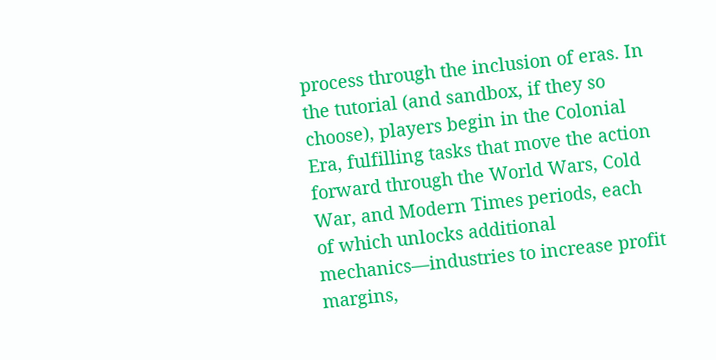process through the inclusion of eras. In the tutorial (and sandbox, if they so choose), players begin in the Colonial Era, fulfilling tasks that move the action forward through the World Wars, Cold War, and Modern Times periods, each of which unlocks additional mechanics—industries to increase profit margins,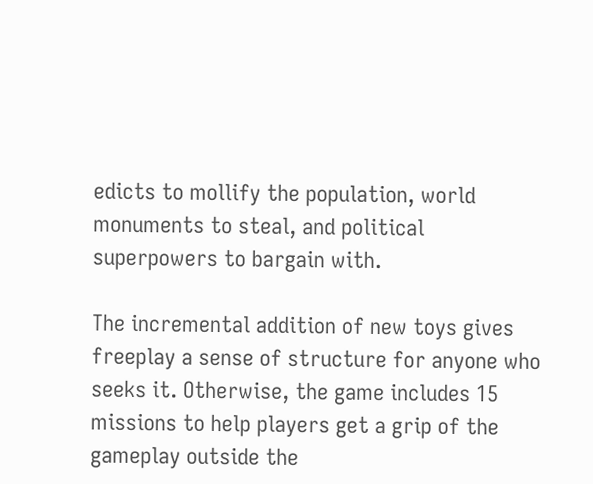edicts to mollify the population, world monuments to steal, and political superpowers to bargain with.

The incremental addition of new toys gives freeplay a sense of structure for anyone who seeks it. Otherwise, the game includes 15 missions to help players get a grip of the gameplay outside the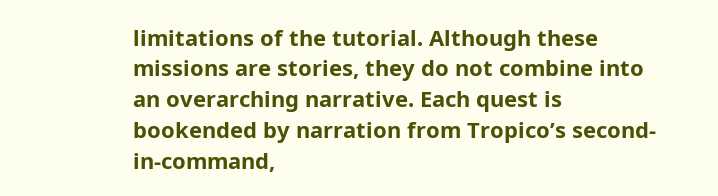limitations of the tutorial. Although these missions are stories, they do not combine into an overarching narrative. Each quest is bookended by narration from Tropico’s second-in-command,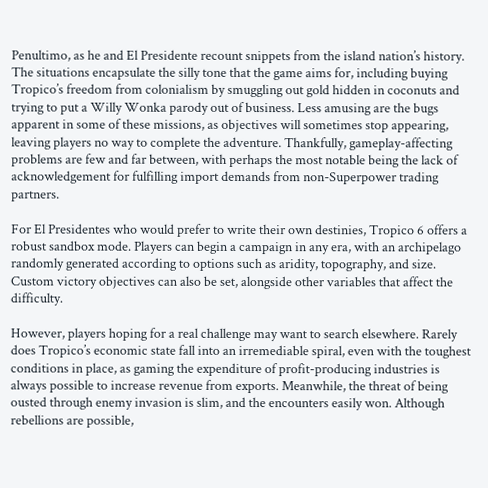Penultimo, as he and El Presidente recount snippets from the island nation’s history. The situations encapsulate the silly tone that the game aims for, including buying Tropico’s freedom from colonialism by smuggling out gold hidden in coconuts and trying to put a Willy Wonka parody out of business. Less amusing are the bugs apparent in some of these missions, as objectives will sometimes stop appearing, leaving players no way to complete the adventure. Thankfully, gameplay-affecting problems are few and far between, with perhaps the most notable being the lack of acknowledgement for fulfilling import demands from non-Superpower trading partners.

For El Presidentes who would prefer to write their own destinies, Tropico 6 offers a robust sandbox mode. Players can begin a campaign in any era, with an archipelago randomly generated according to options such as aridity, topography, and size. Custom victory objectives can also be set, alongside other variables that affect the difficulty.

However, players hoping for a real challenge may want to search elsewhere. Rarely does Tropico’s economic state fall into an irremediable spiral, even with the toughest conditions in place, as gaming the expenditure of profit-producing industries is always possible to increase revenue from exports. Meanwhile, the threat of being ousted through enemy invasion is slim, and the encounters easily won. Although rebellions are possible,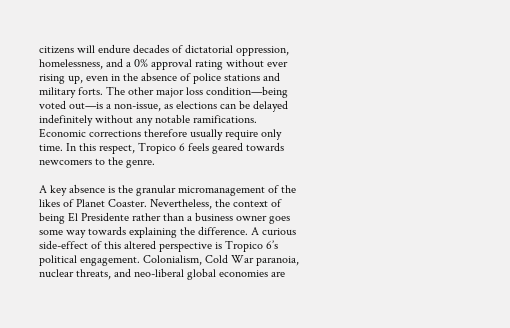citizens will endure decades of dictatorial oppression, homelessness, and a 0% approval rating without ever rising up, even in the absence of police stations and military forts. The other major loss condition—being voted out—is a non-issue, as elections can be delayed indefinitely without any notable ramifications. Economic corrections therefore usually require only time. In this respect, Tropico 6 feels geared towards newcomers to the genre.

A key absence is the granular micromanagement of the likes of Planet Coaster. Nevertheless, the context of being El Presidente rather than a business owner goes some way towards explaining the difference. A curious side-effect of this altered perspective is Tropico 6’s political engagement. Colonialism, Cold War paranoia, nuclear threats, and neo-liberal global economies are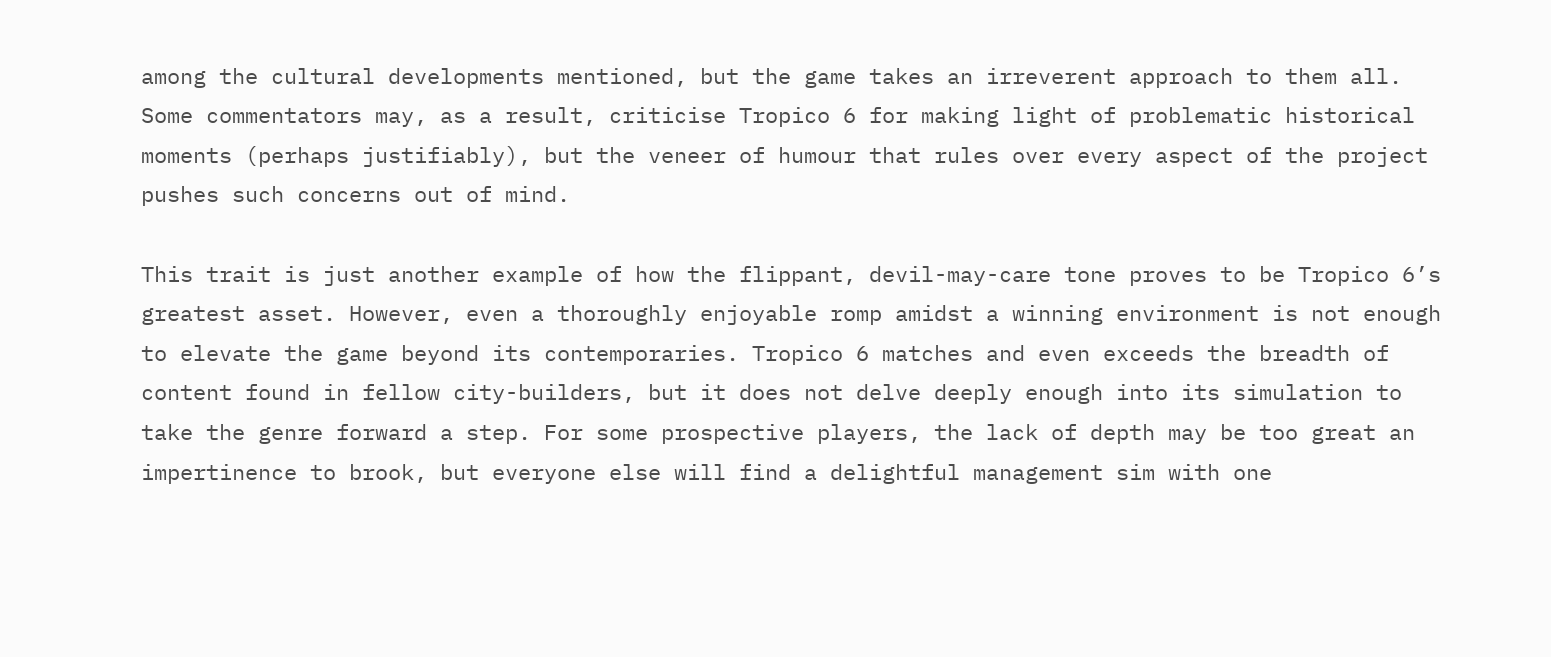among the cultural developments mentioned, but the game takes an irreverent approach to them all. Some commentators may, as a result, criticise Tropico 6 for making light of problematic historical moments (perhaps justifiably), but the veneer of humour that rules over every aspect of the project pushes such concerns out of mind.

This trait is just another example of how the flippant, devil-may-care tone proves to be Tropico 6’s greatest asset. However, even a thoroughly enjoyable romp amidst a winning environment is not enough to elevate the game beyond its contemporaries. Tropico 6 matches and even exceeds the breadth of content found in fellow city-builders, but it does not delve deeply enough into its simulation to take the genre forward a step. For some prospective players, the lack of depth may be too great an impertinence to brook, but everyone else will find a delightful management sim with one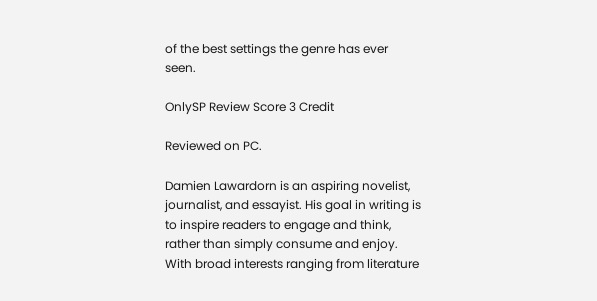of the best settings the genre has ever seen.

OnlySP Review Score 3 Credit

Reviewed on PC.

Damien Lawardorn is an aspiring novelist, journalist, and essayist. His goal in writing is to inspire readers to engage and think, rather than simply consume and enjoy. With broad interests ranging from literature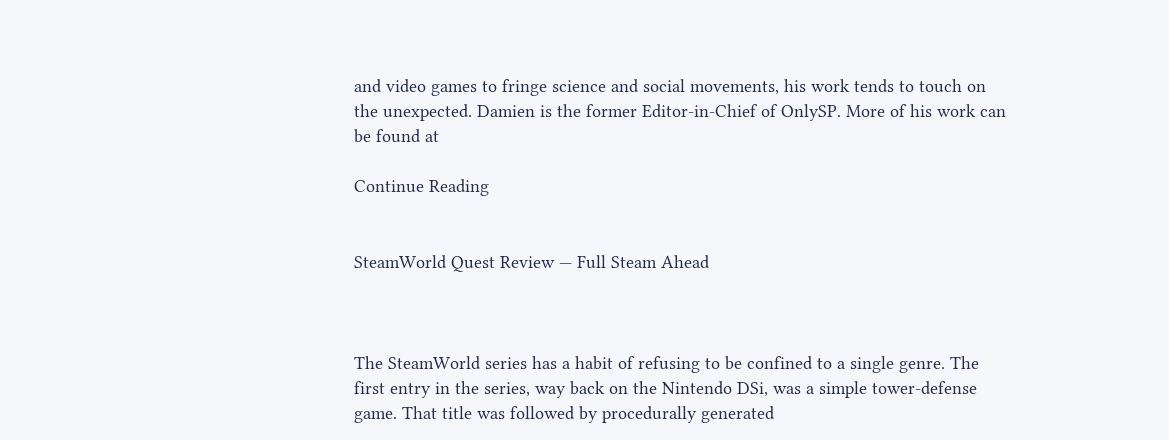and video games to fringe science and social movements, his work tends to touch on the unexpected. Damien is the former Editor-in-Chief of OnlySP. More of his work can be found at

Continue Reading


SteamWorld Quest Review — Full Steam Ahead



The SteamWorld series has a habit of refusing to be confined to a single genre. The first entry in the series, way back on the Nintendo DSi, was a simple tower-defense game. That title was followed by procedurally generated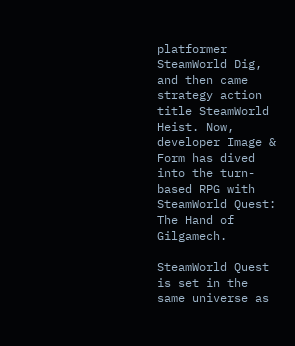platformer SteamWorld Dig, and then came strategy action title SteamWorld Heist. Now, developer Image & Form has dived into the turn-based RPG with SteamWorld Quest: The Hand of Gilgamech.

SteamWorld Quest is set in the same universe as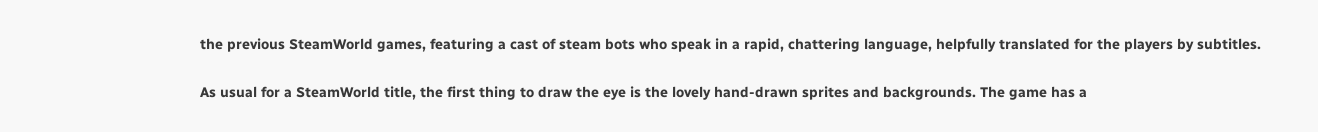the previous SteamWorld games, featuring a cast of steam bots who speak in a rapid, chattering language, helpfully translated for the players by subtitles.

As usual for a SteamWorld title, the first thing to draw the eye is the lovely hand-drawn sprites and backgrounds. The game has a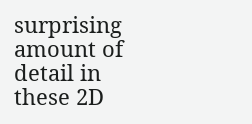surprising amount of detail in these 2D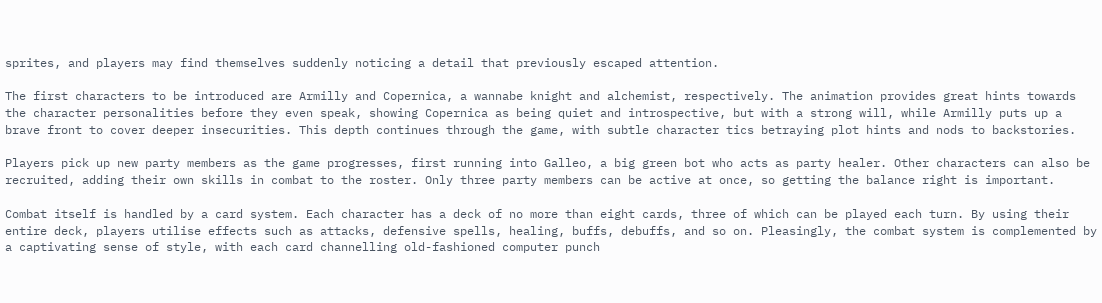sprites, and players may find themselves suddenly noticing a detail that previously escaped attention.

The first characters to be introduced are Armilly and Copernica, a wannabe knight and alchemist, respectively. The animation provides great hints towards the character personalities before they even speak, showing Copernica as being quiet and introspective, but with a strong will, while Armilly puts up a brave front to cover deeper insecurities. This depth continues through the game, with subtle character tics betraying plot hints and nods to backstories.

Players pick up new party members as the game progresses, first running into Galleo, a big green bot who acts as party healer. Other characters can also be recruited, adding their own skills in combat to the roster. Only three party members can be active at once, so getting the balance right is important.

Combat itself is handled by a card system. Each character has a deck of no more than eight cards, three of which can be played each turn. By using their entire deck, players utilise effects such as attacks, defensive spells, healing, buffs, debuffs, and so on. Pleasingly, the combat system is complemented by a captivating sense of style, with each card channelling old-fashioned computer punch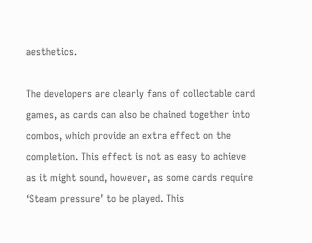aesthetics.

The developers are clearly fans of collectable card games, as cards can also be chained together into combos, which provide an extra effect on the completion. This effect is not as easy to achieve as it might sound, however, as some cards require ‘Steam pressure’ to be played. This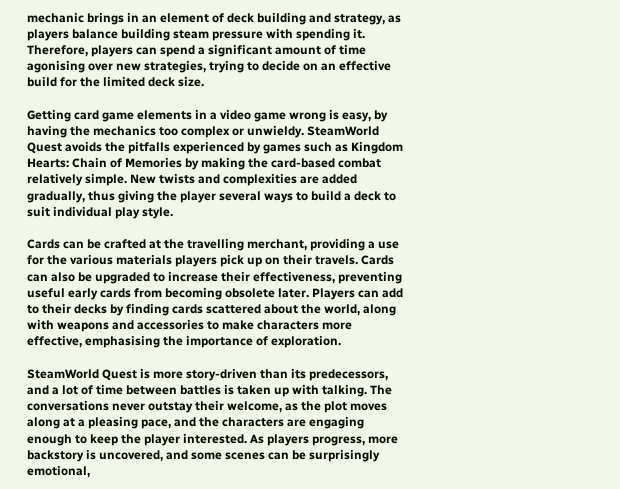mechanic brings in an element of deck building and strategy, as players balance building steam pressure with spending it. Therefore, players can spend a significant amount of time agonising over new strategies, trying to decide on an effective build for the limited deck size.

Getting card game elements in a video game wrong is easy, by having the mechanics too complex or unwieldy. SteamWorld Quest avoids the pitfalls experienced by games such as Kingdom Hearts: Chain of Memories by making the card-based combat relatively simple. New twists and complexities are added gradually, thus giving the player several ways to build a deck to suit individual play style.

Cards can be crafted at the travelling merchant, providing a use for the various materials players pick up on their travels. Cards can also be upgraded to increase their effectiveness, preventing useful early cards from becoming obsolete later. Players can add to their decks by finding cards scattered about the world, along with weapons and accessories to make characters more effective, emphasising the importance of exploration.

SteamWorld Quest is more story-driven than its predecessors, and a lot of time between battles is taken up with talking. The conversations never outstay their welcome, as the plot moves along at a pleasing pace, and the characters are engaging enough to keep the player interested. As players progress, more backstory is uncovered, and some scenes can be surprisingly emotional,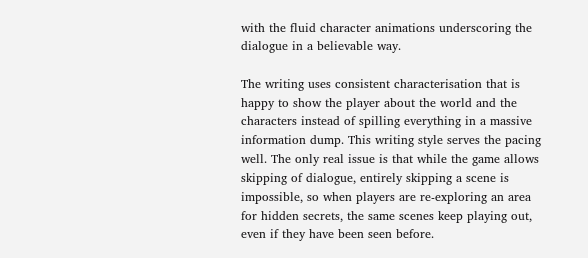with the fluid character animations underscoring the dialogue in a believable way.

The writing uses consistent characterisation that is happy to show the player about the world and the characters instead of spilling everything in a massive information dump. This writing style serves the pacing well. The only real issue is that while the game allows skipping of dialogue, entirely skipping a scene is impossible, so when players are re-exploring an area for hidden secrets, the same scenes keep playing out, even if they have been seen before.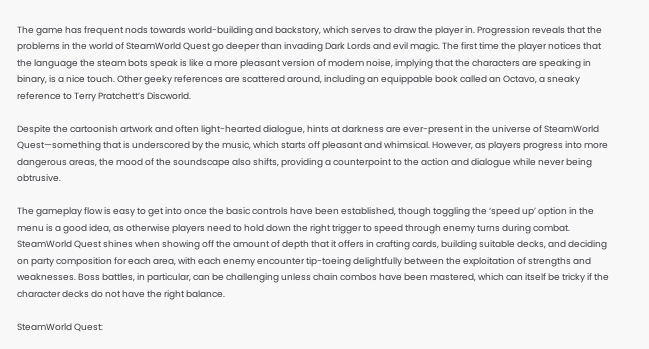The game has frequent nods towards world-building and backstory, which serves to draw the player in. Progression reveals that the problems in the world of SteamWorld Quest go deeper than invading Dark Lords and evil magic. The first time the player notices that the language the steam bots speak is like a more pleasant version of modem noise, implying that the characters are speaking in binary, is a nice touch. Other geeky references are scattered around, including an equippable book called an Octavo, a sneaky reference to Terry Pratchett’s Discworld.

Despite the cartoonish artwork and often light-hearted dialogue, hints at darkness are ever-present in the universe of SteamWorld Quest—something that is underscored by the music, which starts off pleasant and whimsical. However, as players progress into more dangerous areas, the mood of the soundscape also shifts, providing a counterpoint to the action and dialogue while never being obtrusive.

The gameplay flow is easy to get into once the basic controls have been established, though toggling the ‘speed up’ option in the menu is a good idea, as otherwise players need to hold down the right trigger to speed through enemy turns during combat. SteamWorld Quest shines when showing off the amount of depth that it offers in crafting cards, building suitable decks, and deciding on party composition for each area, with each enemy encounter tip-toeing delightfully between the exploitation of strengths and weaknesses. Boss battles, in particular, can be challenging unless chain combos have been mastered, which can itself be tricky if the character decks do not have the right balance.

SteamWorld Quest: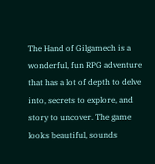The Hand of Gilgamech is a wonderful, fun RPG adventure that has a lot of depth to delve into, secrets to explore, and story to uncover. The game looks beautiful, sounds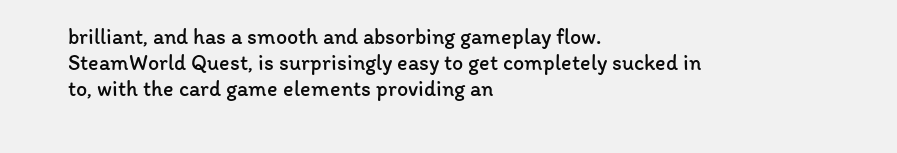brilliant, and has a smooth and absorbing gameplay flow. SteamWorld Quest, is surprisingly easy to get completely sucked in to, with the card game elements providing an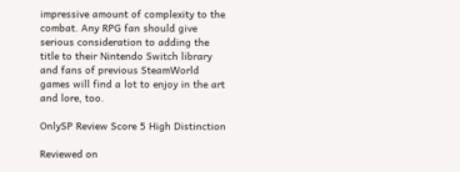impressive amount of complexity to the combat. Any RPG fan should give serious consideration to adding the title to their Nintendo Switch library and fans of previous SteamWorld games will find a lot to enjoy in the art and lore, too.

OnlySP Review Score 5 High Distinction

Reviewed on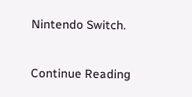Nintendo Switch.

Continue Reading